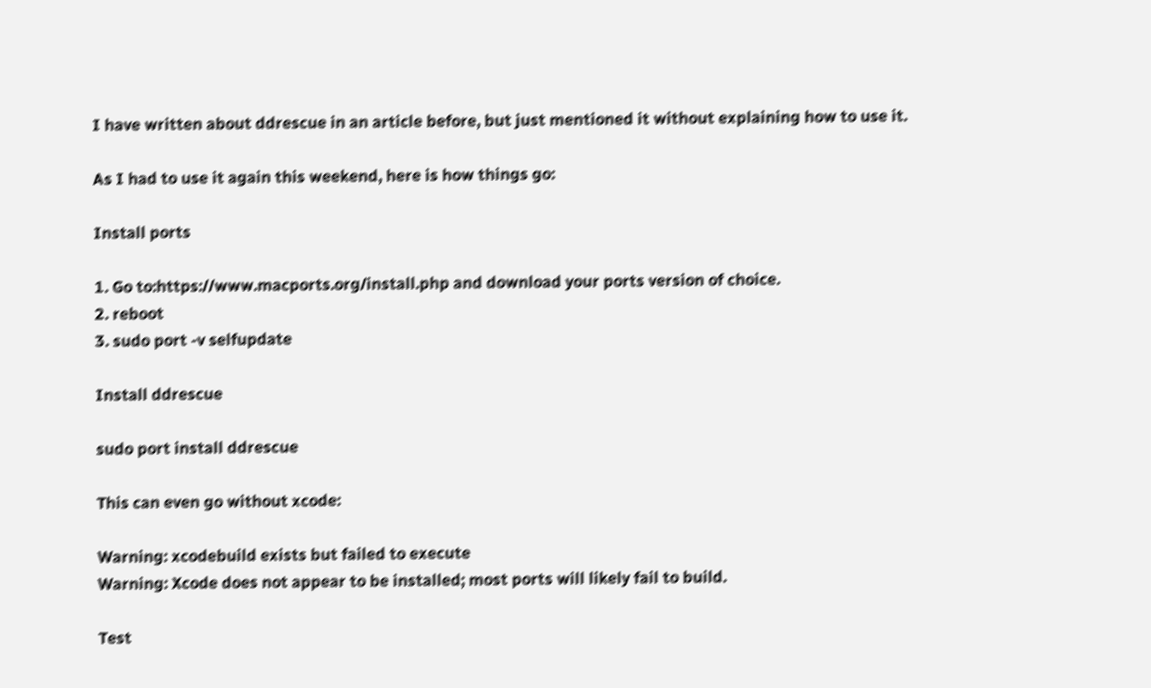I have written about ddrescue in an article before, but just mentioned it without explaining how to use it.

As I had to use it again this weekend, here is how things go:

Install ports

1. Go to:https://www.macports.org/install.php and download your ports version of choice.
2. reboot
3. sudo port -v selfupdate

Install ddrescue

sudo port install ddrescue

This can even go without xcode:

Warning: xcodebuild exists but failed to execute
Warning: Xcode does not appear to be installed; most ports will likely fail to build.

Test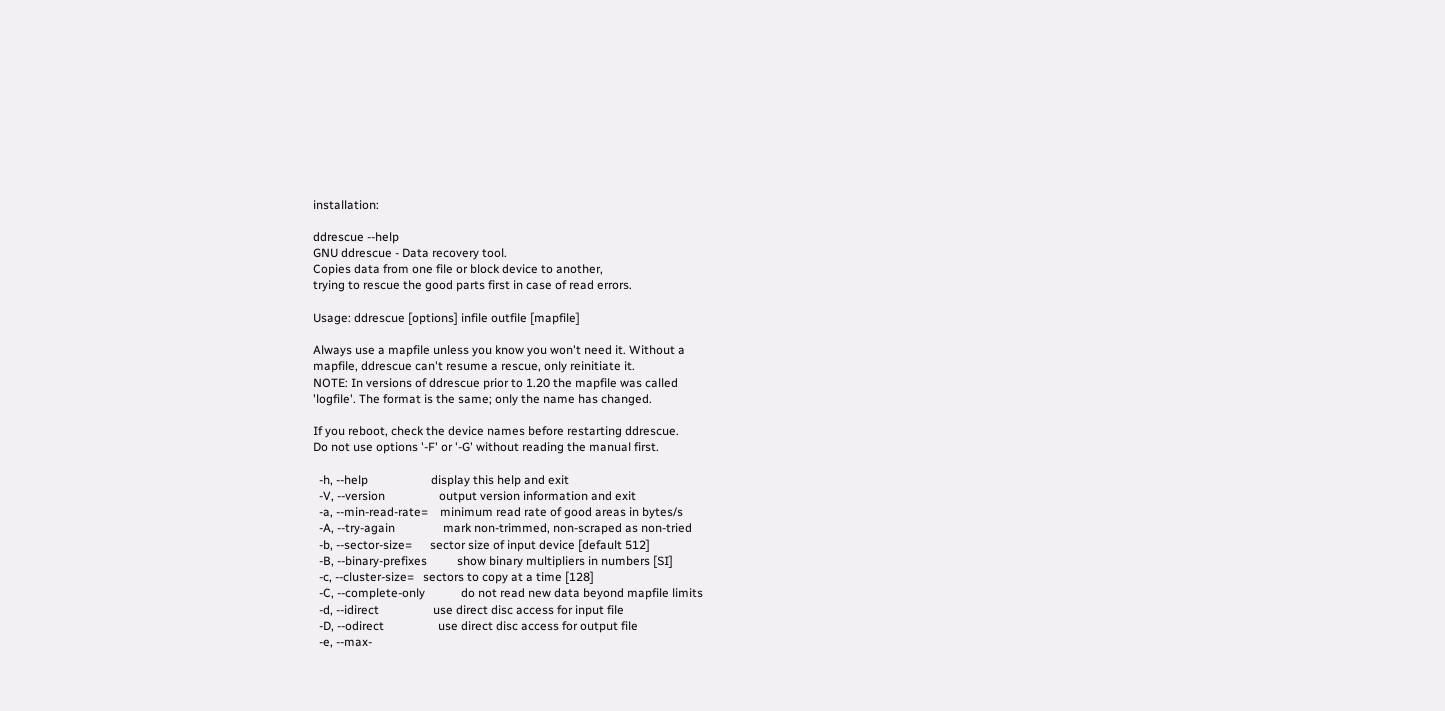installation:

ddrescue --help
GNU ddrescue - Data recovery tool.
Copies data from one file or block device to another,
trying to rescue the good parts first in case of read errors.

Usage: ddrescue [options] infile outfile [mapfile]

Always use a mapfile unless you know you won't need it. Without a
mapfile, ddrescue can't resume a rescue, only reinitiate it.
NOTE: In versions of ddrescue prior to 1.20 the mapfile was called
'logfile'. The format is the same; only the name has changed.

If you reboot, check the device names before restarting ddrescue.
Do not use options '-F' or '-G' without reading the manual first.

  -h, --help                     display this help and exit
  -V, --version                  output version information and exit
  -a, --min-read-rate=    minimum read rate of good areas in bytes/s
  -A, --try-again                mark non-trimmed, non-scraped as non-tried
  -b, --sector-size=      sector size of input device [default 512]
  -B, --binary-prefixes          show binary multipliers in numbers [SI]
  -c, --cluster-size=   sectors to copy at a time [128]
  -C, --complete-only            do not read new data beyond mapfile limits
  -d, --idirect                  use direct disc access for input file
  -D, --odirect                  use direct disc access for output file
  -e, --max-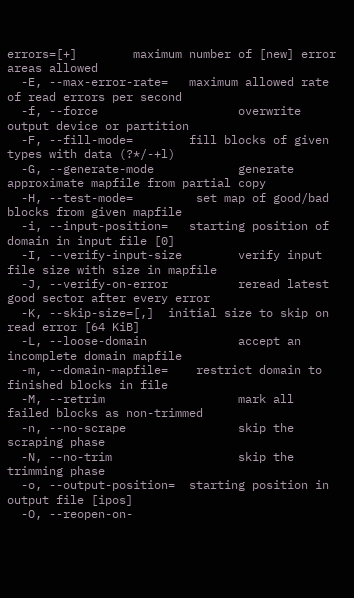errors=[+]        maximum number of [new] error areas allowed
  -E, --max-error-rate=   maximum allowed rate of read errors per second
  -f, --force                    overwrite output device or partition
  -F, --fill-mode=        fill blocks of given types with data (?*/-+l)
  -G, --generate-mode            generate approximate mapfile from partial copy
  -H, --test-mode=         set map of good/bad blocks from given mapfile
  -i, --input-position=   starting position of domain in input file [0]
  -I, --verify-input-size        verify input file size with size in mapfile
  -J, --verify-on-error          reread latest good sector after every error
  -K, --skip-size=[,]  initial size to skip on read error [64 KiB]
  -L, --loose-domain             accept an incomplete domain mapfile
  -m, --domain-mapfile=    restrict domain to finished blocks in file
  -M, --retrim                   mark all failed blocks as non-trimmed
  -n, --no-scrape                skip the scraping phase
  -N, --no-trim                  skip the trimming phase
  -o, --output-position=  starting position in output file [ipos]
  -O, --reopen-on-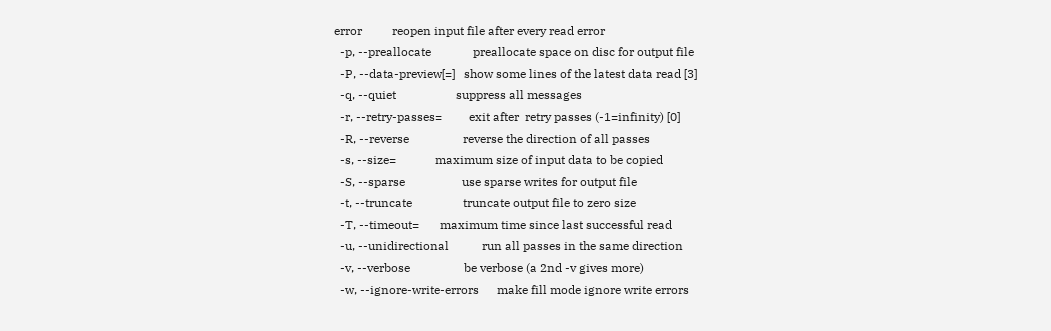error          reopen input file after every read error
  -p, --preallocate              preallocate space on disc for output file
  -P, --data-preview[=]   show some lines of the latest data read [3]
  -q, --quiet                    suppress all messages
  -r, --retry-passes=         exit after  retry passes (-1=infinity) [0]
  -R, --reverse                  reverse the direction of all passes
  -s, --size=             maximum size of input data to be copied
  -S, --sparse                   use sparse writes for output file
  -t, --truncate                 truncate output file to zero size
  -T, --timeout=       maximum time since last successful read
  -u, --unidirectional           run all passes in the same direction
  -v, --verbose                  be verbose (a 2nd -v gives more)
  -w, --ignore-write-errors      make fill mode ignore write errors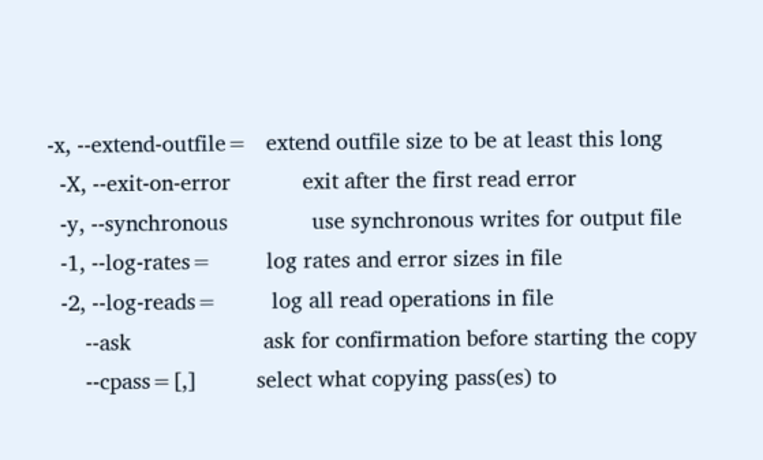-x, --extend-outfile=   extend outfile size to be at least this long
  -X, --exit-on-error            exit after the first read error
  -y, --synchronous              use synchronous writes for output file
  -1, --log-rates=         log rates and error sizes in file
  -2, --log-reads=         log all read operations in file
      --ask                      ask for confirmation before starting the copy
      --cpass=[,]          select what copying pass(es) to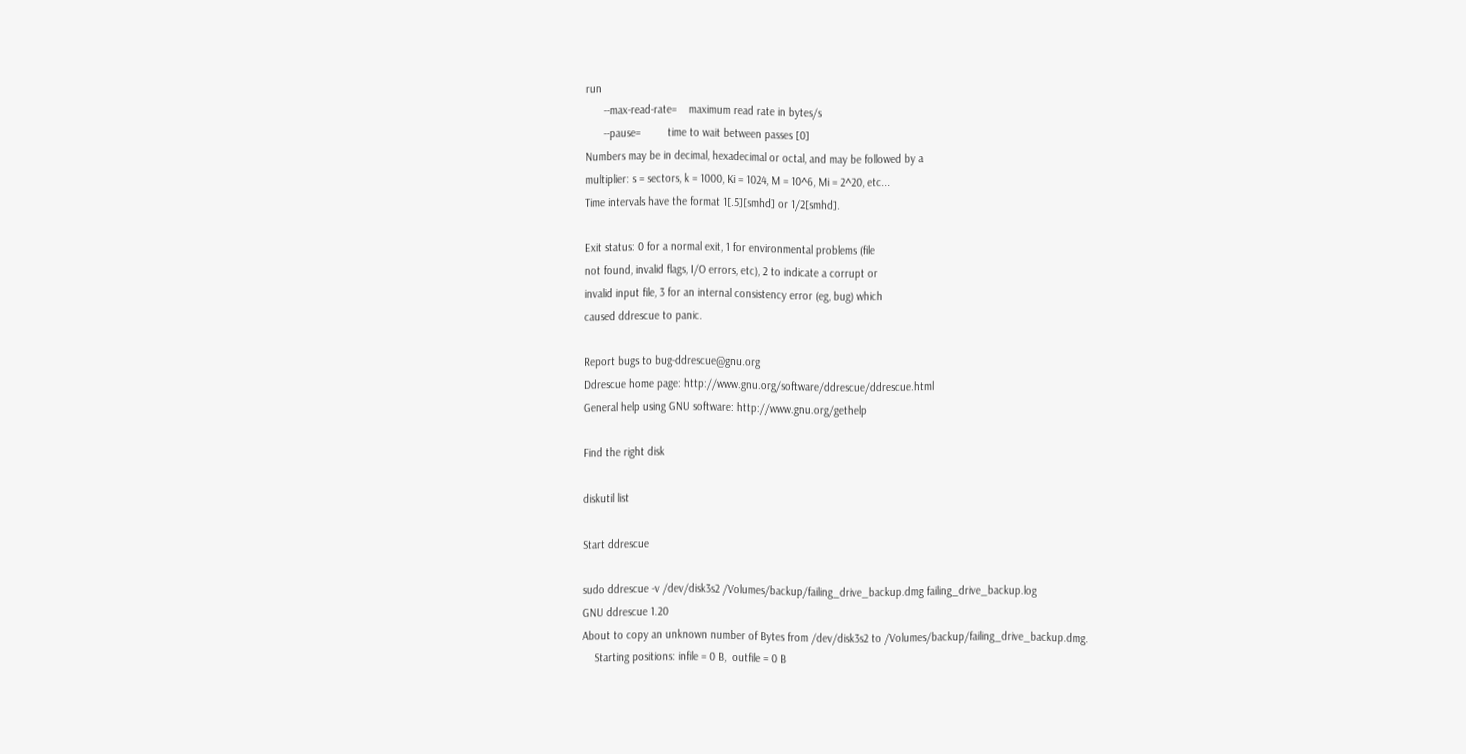run
      --max-read-rate=    maximum read rate in bytes/s
      --pause=         time to wait between passes [0]
Numbers may be in decimal, hexadecimal or octal, and may be followed by a
multiplier: s = sectors, k = 1000, Ki = 1024, M = 10^6, Mi = 2^20, etc...
Time intervals have the format 1[.5][smhd] or 1/2[smhd].

Exit status: 0 for a normal exit, 1 for environmental problems (file
not found, invalid flags, I/O errors, etc), 2 to indicate a corrupt or
invalid input file, 3 for an internal consistency error (eg, bug) which
caused ddrescue to panic.

Report bugs to bug-ddrescue@gnu.org
Ddrescue home page: http://www.gnu.org/software/ddrescue/ddrescue.html
General help using GNU software: http://www.gnu.org/gethelp

Find the right disk

diskutil list

Start ddrescue

sudo ddrescue -v /dev/disk3s2 /Volumes/backup/failing_drive_backup.dmg failing_drive_backup.log
GNU ddrescue 1.20
About to copy an unknown number of Bytes from /dev/disk3s2 to /Volumes/backup/failing_drive_backup.dmg.
    Starting positions: infile = 0 B,  outfile = 0 B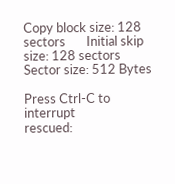Copy block size: 128 sectors       Initial skip size: 128 sectors
Sector size: 512 Bytes

Press Ctrl-C to interrupt
rescued: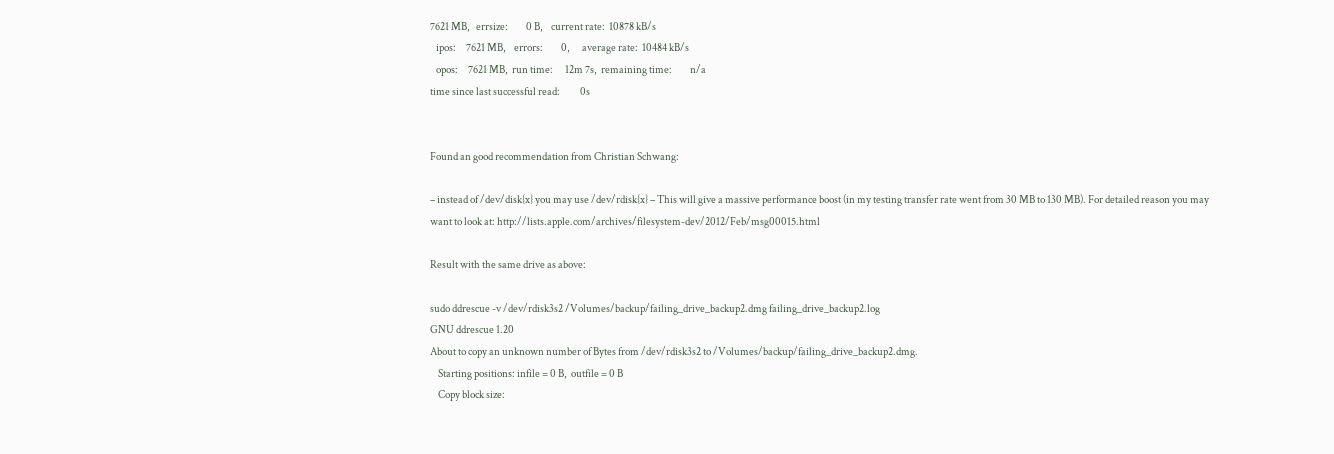7621 MB,   errsize:         0 B,    current rate:  10878 kB/s
   ipos:     7621 MB,    errors:         0,      average rate:  10484 kB/s
   opos:     7621 MB,  run time:      12m 7s,  remaining time:         n/a
time since last successful read:          0s


Found an good recommendation from Christian Schwang:

– instead of /dev/disk{x} you may use /dev/rdisk{x} – This will give a massive performance boost (in my testing transfer rate went from 30 MB to 130 MB). For detailed reason you may want to look at: http://lists.apple.com/archives/filesystem-dev/2012/Feb/msg00015.html

Result with the same drive as above:

sudo ddrescue -v /dev/rdisk3s2 /Volumes/backup/failing_drive_backup2.dmg failing_drive_backup2.log
GNU ddrescue 1.20
About to copy an unknown number of Bytes from /dev/rdisk3s2 to /Volumes/backup/failing_drive_backup2.dmg.
    Starting positions: infile = 0 B,  outfile = 0 B
    Copy block size: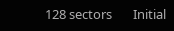128 sectors       Initial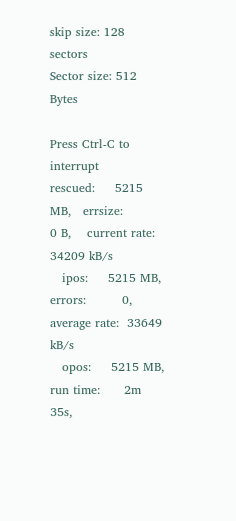skip size: 128 sectors
Sector size: 512 Bytes

Press Ctrl-C to interrupt
rescued:     5215 MB,   errsize:         0 B,    current rate:  34209 kB/s
   ipos:     5215 MB,    errors:         0,      average rate:  33649 kB/s
   opos:     5215 MB,  run time:      2m 35s,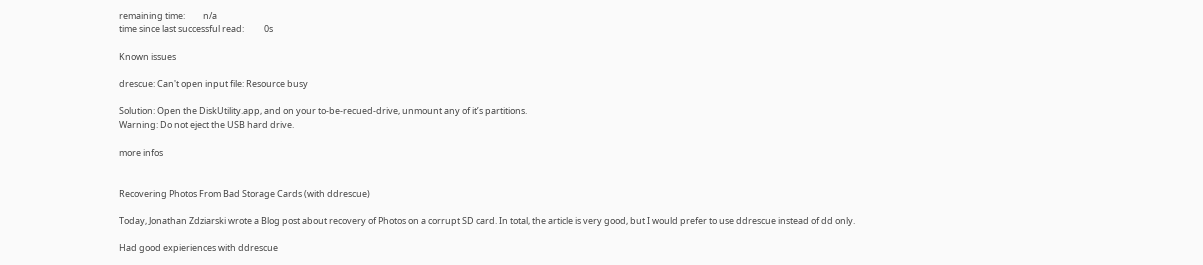remaining time:         n/a
time since last successful read:          0s

Known issues

drescue: Can't open input file: Resource busy

Solution: Open the DiskUtility.app, and on your to-be-recued-drive, unmount any of it’s partitions.
Warning: Do not eject the USB hard drive.

more infos


Recovering Photos From Bad Storage Cards (with ddrescue)

Today, Jonathan Zdziarski wrote a Blog post about recovery of Photos on a corrupt SD card. In total, the article is very good, but I would prefer to use ddrescue instead of dd only.

Had good expieriences with ddrescue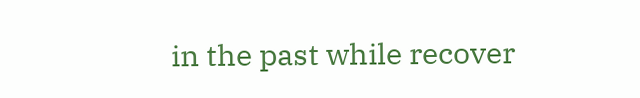in the past while recover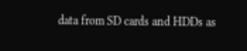data from SD cards and HDDs as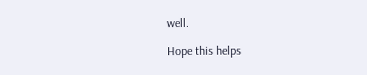well.

Hope this helps